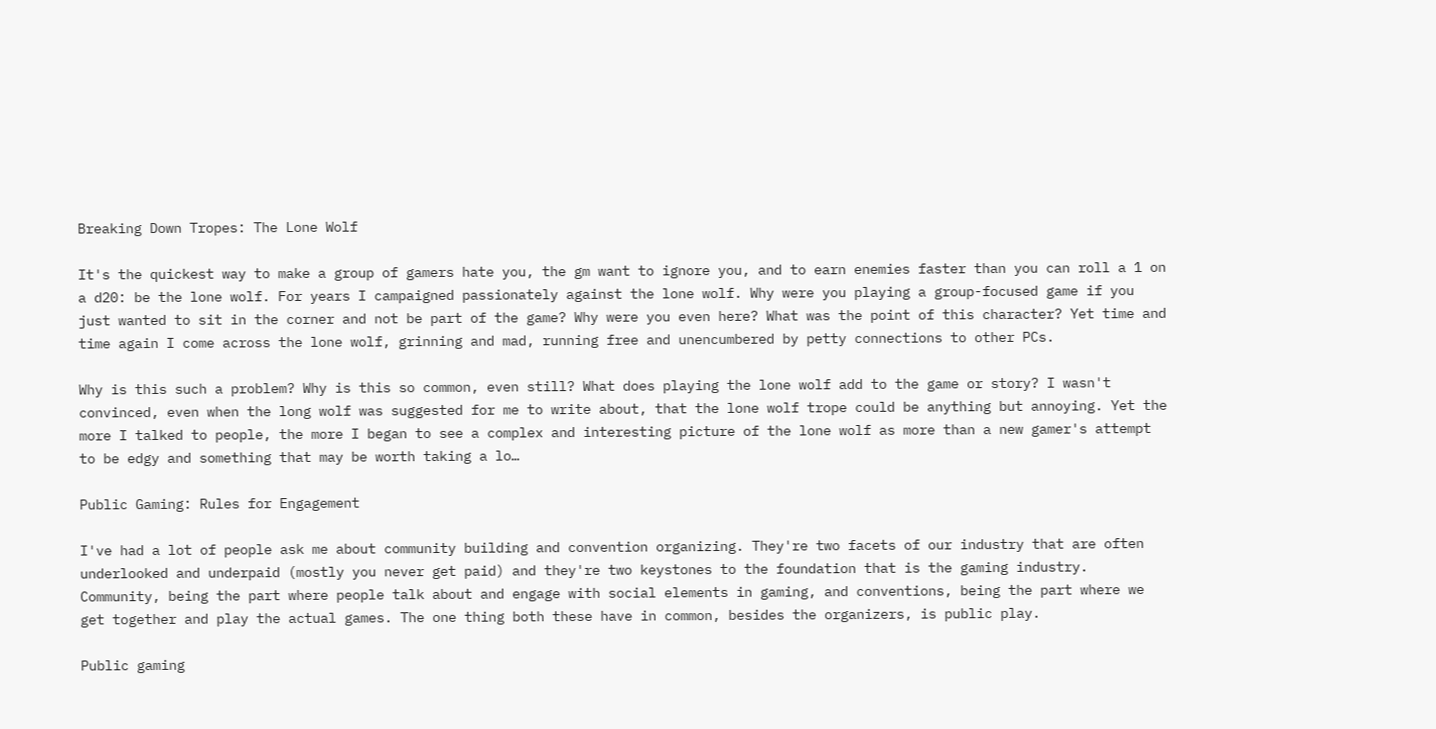Breaking Down Tropes: The Lone Wolf

It's the quickest way to make a group of gamers hate you, the gm want to ignore you, and to earn enemies faster than you can roll a 1 on a d20: be the lone wolf. For years I campaigned passionately against the lone wolf. Why were you playing a group-focused game if you just wanted to sit in the corner and not be part of the game? Why were you even here? What was the point of this character? Yet time and time again I come across the lone wolf, grinning and mad, running free and unencumbered by petty connections to other PCs.

Why is this such a problem? Why is this so common, even still? What does playing the lone wolf add to the game or story? I wasn't convinced, even when the long wolf was suggested for me to write about, that the lone wolf trope could be anything but annoying. Yet the more I talked to people, the more I began to see a complex and interesting picture of the lone wolf as more than a new gamer's attempt to be edgy and something that may be worth taking a lo…

Public Gaming: Rules for Engagement

I've had a lot of people ask me about community building and convention organizing. They're two facets of our industry that are often underlooked and underpaid (mostly you never get paid) and they're two keystones to the foundation that is the gaming industry. Community, being the part where people talk about and engage with social elements in gaming, and conventions, being the part where we get together and play the actual games. The one thing both these have in common, besides the organizers, is public play.

Public gaming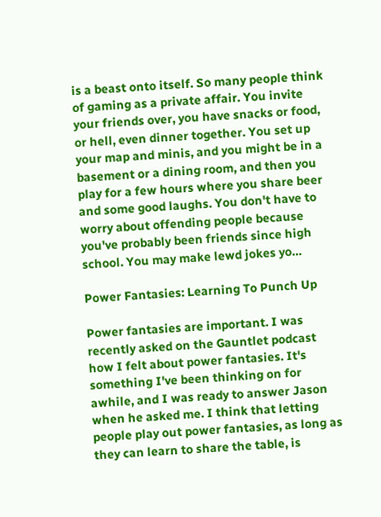is a beast onto itself. So many people think of gaming as a private affair. You invite your friends over, you have snacks or food, or hell, even dinner together. You set up your map and minis, and you might be in a basement or a dining room, and then you play for a few hours where you share beer and some good laughs. You don't have to worry about offending people because you've probably been friends since high school. You may make lewd jokes yo…

Power Fantasies: Learning To Punch Up

Power fantasies are important. I was recently asked on the Gauntlet podcast how I felt about power fantasies. It's something I've been thinking on for awhile, and I was ready to answer Jason when he asked me. I think that letting people play out power fantasies, as long as they can learn to share the table, is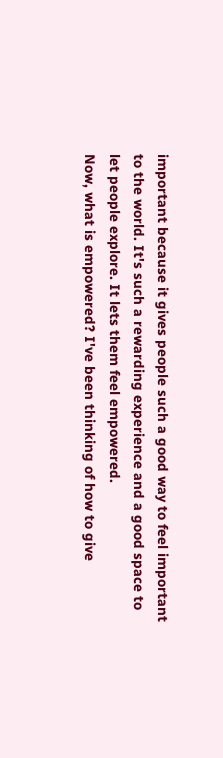important because it gives people such a good way to feel important to the world. It's such a rewarding experience and a good space to let people explore. It lets them feel empowered.
Now, what is empowered? I've been thinking of how to give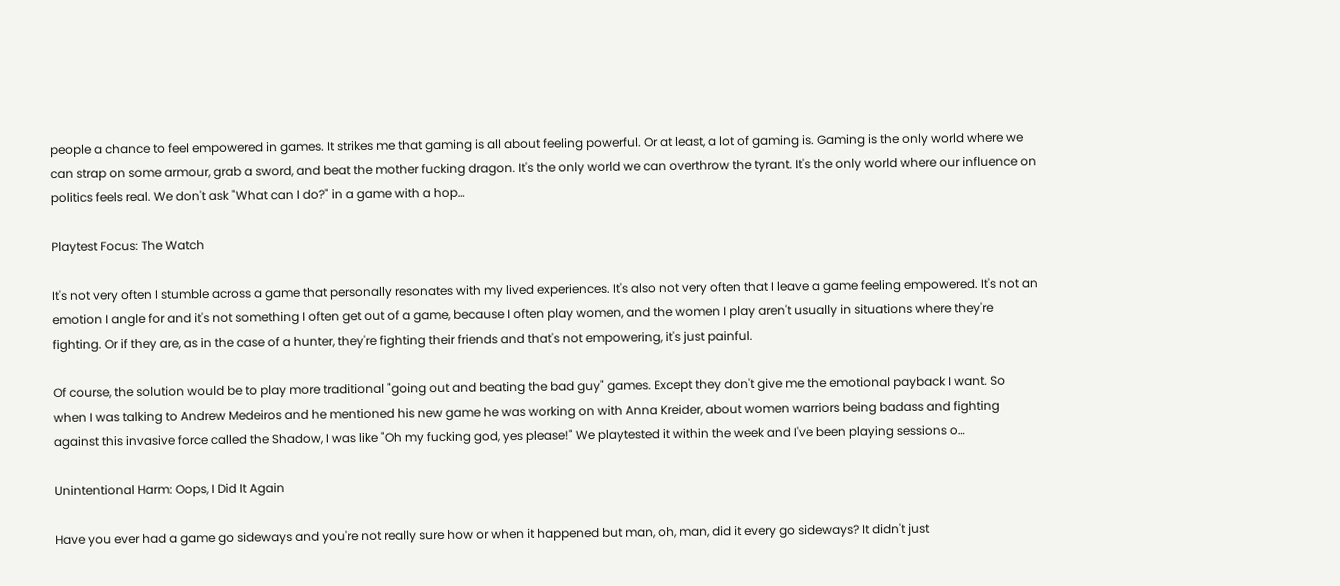people a chance to feel empowered in games. It strikes me that gaming is all about feeling powerful. Or at least, a lot of gaming is. Gaming is the only world where we can strap on some armour, grab a sword, and beat the mother fucking dragon. It's the only world we can overthrow the tyrant. It's the only world where our influence on politics feels real. We don't ask "What can I do?" in a game with a hop…

Playtest Focus: The Watch

It's not very often I stumble across a game that personally resonates with my lived experiences. It's also not very often that I leave a game feeling empowered. It's not an emotion I angle for and it's not something I often get out of a game, because I often play women, and the women I play aren't usually in situations where they're fighting. Or if they are, as in the case of a hunter, they're fighting their friends and that's not empowering, it's just painful.

Of course, the solution would be to play more traditional "going out and beating the bad guy" games. Except they don't give me the emotional payback I want. So when I was talking to Andrew Medeiros and he mentioned his new game he was working on with Anna Kreider, about women warriors being badass and fighting against this invasive force called the Shadow, I was like "Oh my fucking god, yes please!" We playtested it within the week and I've been playing sessions o…

Unintentional Harm: Oops, I Did It Again

Have you ever had a game go sideways and you're not really sure how or when it happened but man, oh, man, did it every go sideways? It didn't just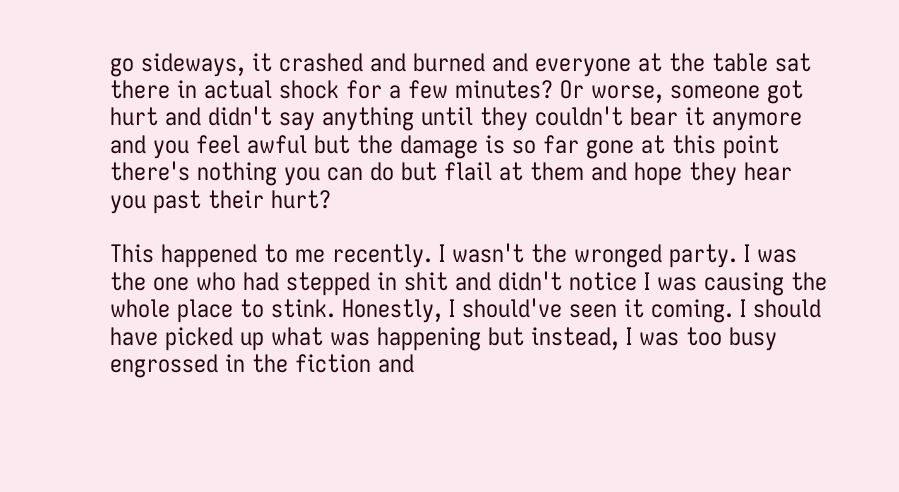go sideways, it crashed and burned and everyone at the table sat there in actual shock for a few minutes? Or worse, someone got hurt and didn't say anything until they couldn't bear it anymore and you feel awful but the damage is so far gone at this point there's nothing you can do but flail at them and hope they hear you past their hurt?

This happened to me recently. I wasn't the wronged party. I was the one who had stepped in shit and didn't notice I was causing the whole place to stink. Honestly, I should've seen it coming. I should have picked up what was happening but instead, I was too busy engrossed in the fiction and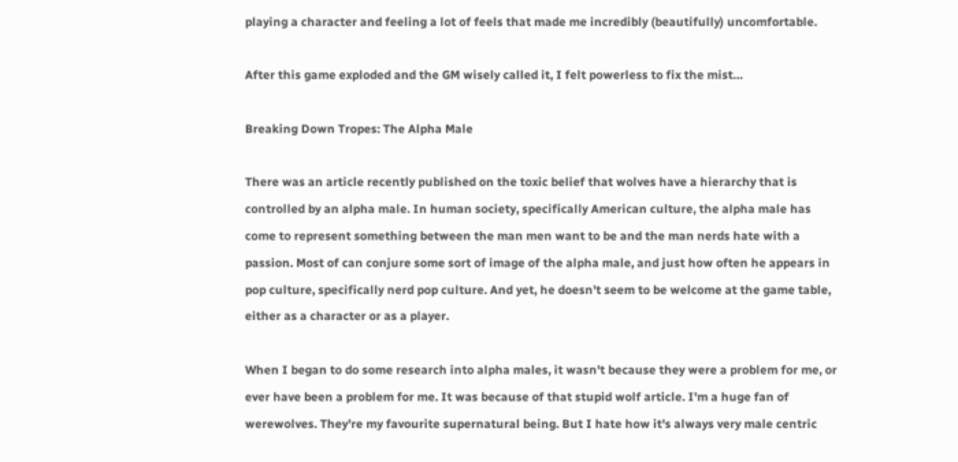playing a character and feeling a lot of feels that made me incredibly (beautifully) uncomfortable.

After this game exploded and the GM wisely called it, I felt powerless to fix the mist…

Breaking Down Tropes: The Alpha Male

There was an article recently published on the toxic belief that wolves have a hierarchy that is controlled by an alpha male. In human society, specifically American culture, the alpha male has come to represent something between the man men want to be and the man nerds hate with a passion. Most of can conjure some sort of image of the alpha male, and just how often he appears in pop culture, specifically nerd pop culture. And yet, he doesn't seem to be welcome at the game table, either as a character or as a player.

When I began to do some research into alpha males, it wasn't because they were a problem for me, or ever have been a problem for me. It was because of that stupid wolf article. I'm a huge fan of werewolves. They're my favourite supernatural being. But I hate how it's always very male centric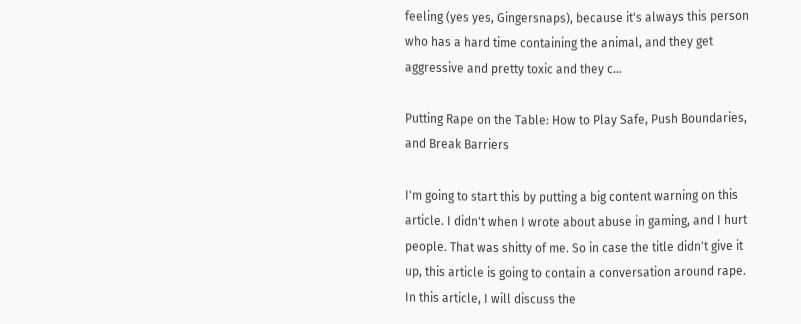feeling (yes yes, Gingersnaps), because it's always this person who has a hard time containing the animal, and they get aggressive and pretty toxic and they c…

Putting Rape on the Table: How to Play Safe, Push Boundaries, and Break Barriers

I'm going to start this by putting a big content warning on this article. I didn't when I wrote about abuse in gaming, and I hurt people. That was shitty of me. So in case the title didn't give it up, this article is going to contain a conversation around rape. In this article, I will discuss the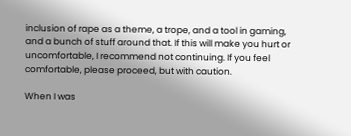inclusion of rape as a theme, a trope, and a tool in gaming, and a bunch of stuff around that. If this will make you hurt or uncomfortable, I recommend not continuing. If you feel comfortable, please proceed, but with caution.

When I was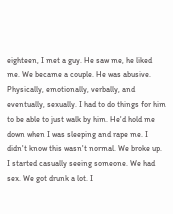eighteen, I met a guy. He saw me, he liked me. We became a couple. He was abusive. Physically, emotionally, verbally, and eventually, sexually. I had to do things for him to be able to just walk by him. He'd hold me down when I was sleeping and rape me. I didn't know this wasn't normal. We broke up. I started casually seeing someone. We had sex. We got drunk a lot. I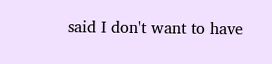said I don't want to have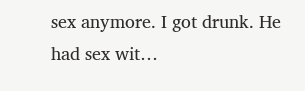sex anymore. I got drunk. He had sex wit…